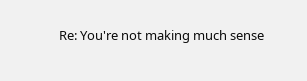Re: You're not making much sense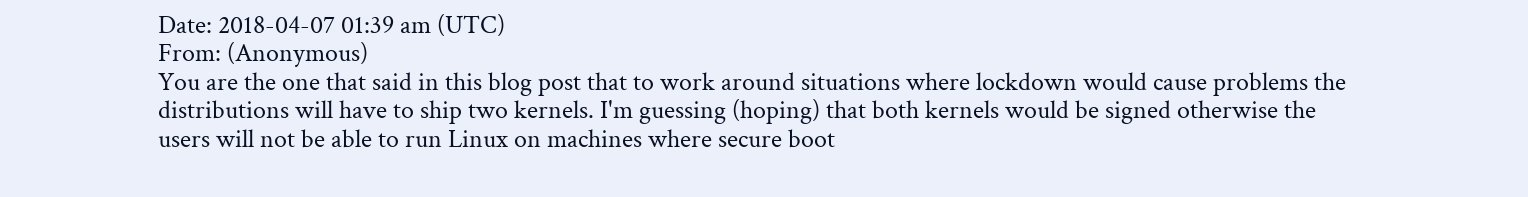Date: 2018-04-07 01:39 am (UTC)
From: (Anonymous)
You are the one that said in this blog post that to work around situations where lockdown would cause problems the distributions will have to ship two kernels. I'm guessing (hoping) that both kernels would be signed otherwise the users will not be able to run Linux on machines where secure boot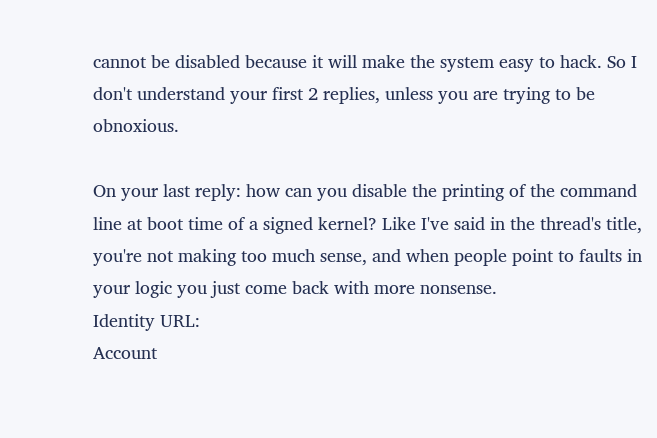cannot be disabled because it will make the system easy to hack. So I don't understand your first 2 replies, unless you are trying to be obnoxious.

On your last reply: how can you disable the printing of the command line at boot time of a signed kernel? Like I've said in the thread's title, you're not making too much sense, and when people point to faults in your logic you just come back with more nonsense.
Identity URL:
Account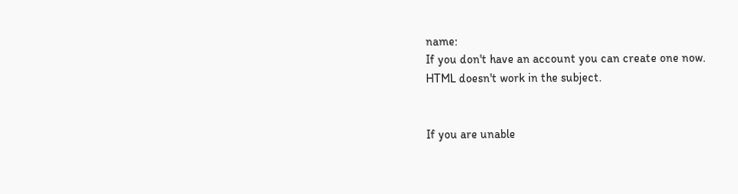name:
If you don't have an account you can create one now.
HTML doesn't work in the subject.


If you are unable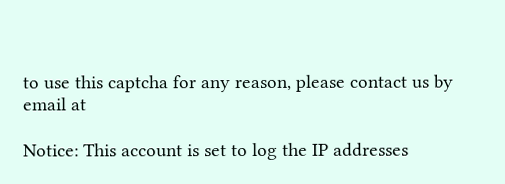to use this captcha for any reason, please contact us by email at

Notice: This account is set to log the IP addresses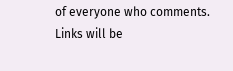of everyone who comments.
Links will be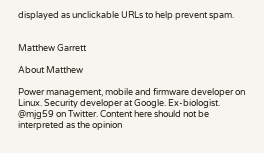displayed as unclickable URLs to help prevent spam.


Matthew Garrett

About Matthew

Power management, mobile and firmware developer on Linux. Security developer at Google. Ex-biologist. @mjg59 on Twitter. Content here should not be interpreted as the opinion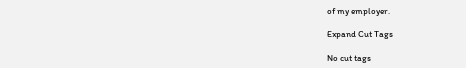of my employer.

Expand Cut Tags

No cut tags